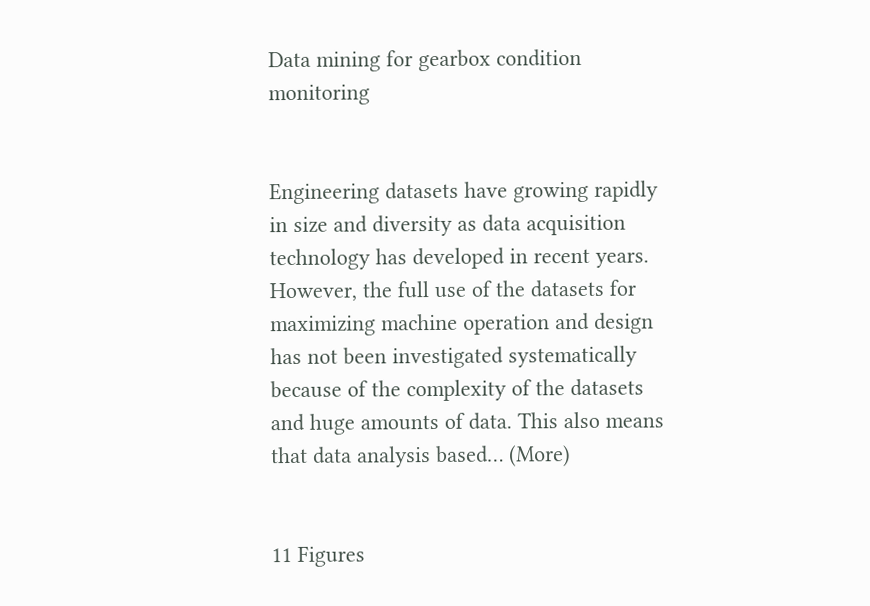Data mining for gearbox condition monitoring


Engineering datasets have growing rapidly in size and diversity as data acquisition technology has developed in recent years. However, the full use of the datasets for maximizing machine operation and design has not been investigated systematically because of the complexity of the datasets and huge amounts of data. This also means that data analysis based… (More)


11 Figures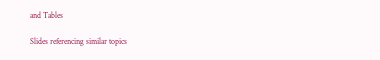and Tables

Slides referencing similar topics